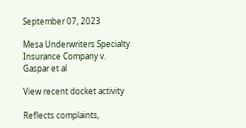September 07, 2023

Mesa Underwriters Specialty Insurance Company v. Gaspar et al

View recent docket activity

Reflects complaints,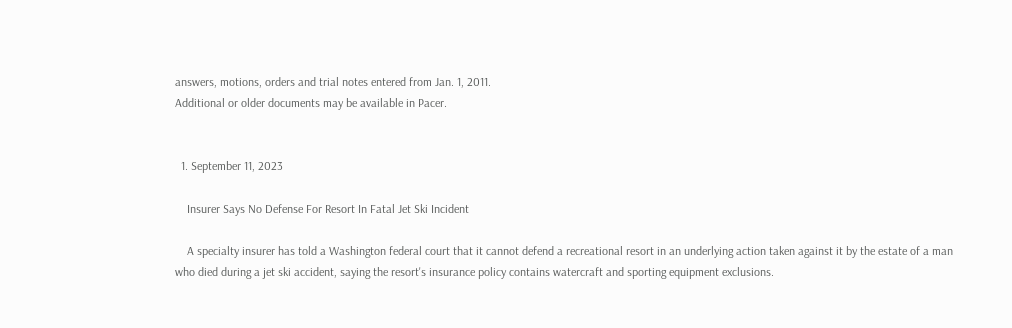answers, motions, orders and trial notes entered from Jan. 1, 2011.
Additional or older documents may be available in Pacer.


  1. September 11, 2023

    Insurer Says No Defense For Resort In Fatal Jet Ski Incident

    A specialty insurer has told a Washington federal court that it cannot defend a recreational resort in an underlying action taken against it by the estate of a man who died during a jet ski accident, saying the resort's insurance policy contains watercraft and sporting equipment exclusions.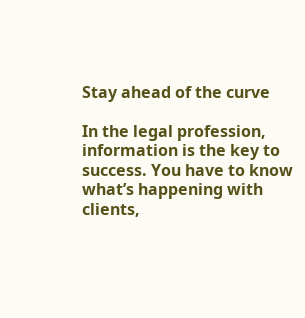Stay ahead of the curve

In the legal profession, information is the key to success. You have to know what’s happening with clients,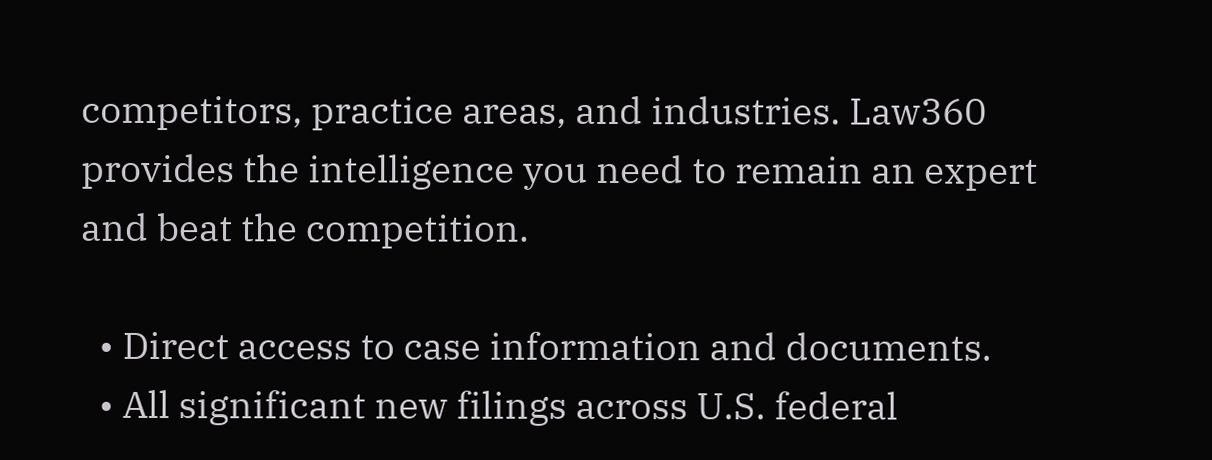competitors, practice areas, and industries. Law360 provides the intelligence you need to remain an expert and beat the competition.

  • Direct access to case information and documents.
  • All significant new filings across U.S. federal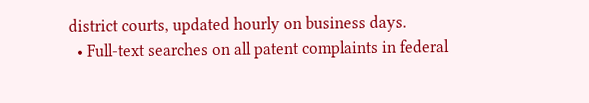district courts, updated hourly on business days.
  • Full-text searches on all patent complaints in federal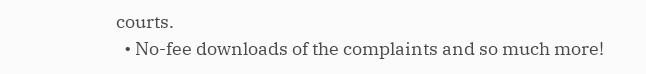courts.
  • No-fee downloads of the complaints and so much more!